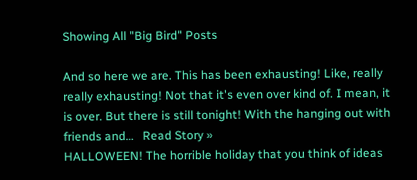Showing All "Big Bird" Posts

And so here we are. This has been exhausting! Like, really really exhausting! Not that it's even over kind of. I mean, it is over. But there is still tonight! With the hanging out with friends and…   Read Story »
HALLOWEEN! The horrible holiday that you think of ideas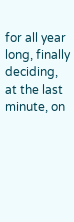for all year long, finally deciding, at the last minute, on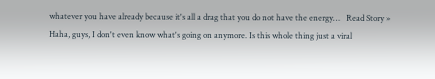whatever you have already because it's all a drag that you do not have the energy…   Read Story »
Haha, guys, I don't even know what's going on anymore. Is this whole thing just a viral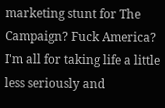marketing stunt for The Campaign? Fuck America? I'm all for taking life a little less seriously and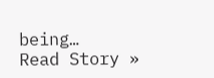being…   Read Story »